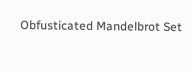Obfusticated Mandelbrot Set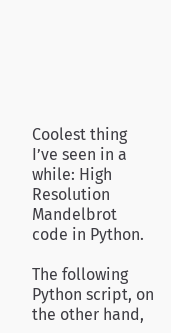Coolest thing I’ve seen in a while: High Resolution Mandelbrot code in Python.

The following Python script, on the other hand,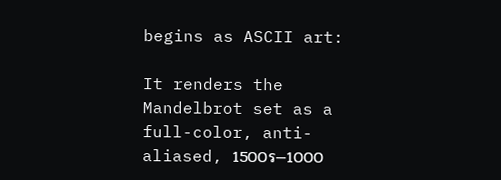begins as ASCII art:

It renders the Mandelbrot set as a full-color, anti-aliased, 1500ร—1000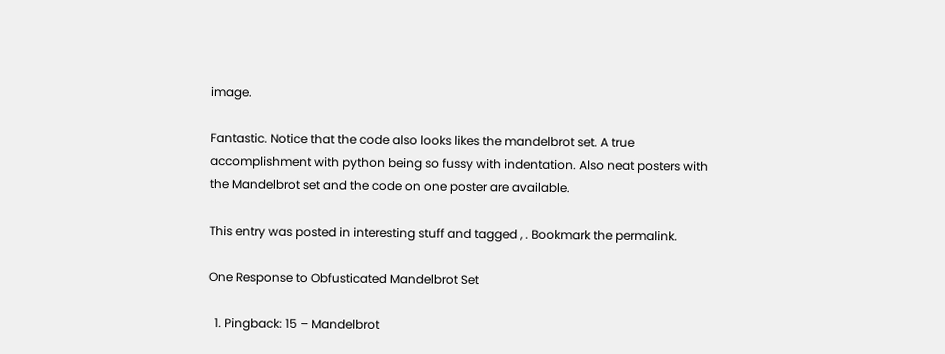image.

Fantastic. Notice that the code also looks likes the mandelbrot set. A true accomplishment with python being so fussy with indentation. Also neat posters with the Mandelbrot set and the code on one poster are available.

This entry was posted in interesting stuff and tagged , . Bookmark the permalink.

One Response to Obfusticated Mandelbrot Set

  1. Pingback: 15 – Mandelbrot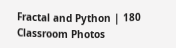Fractal and Python | 180 Classroom Photos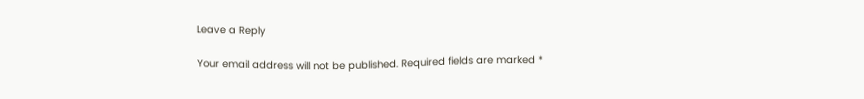Leave a Reply

Your email address will not be published. Required fields are marked *